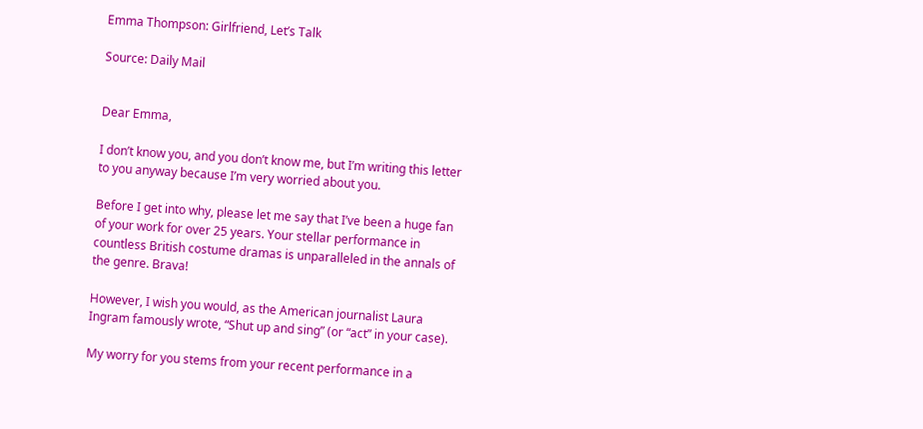Emma Thompson: Girlfriend, Let’s Talk

Source: Daily Mail


Dear Emma,

I don’t know you, and you don’t know me, but I’m writing this letter to you anyway because I’m very worried about you.

Before I get into why, please let me say that I’ve been a huge fan of your work for over 25 years. Your stellar performance in countless British costume dramas is unparalleled in the annals of the genre. Brava!

However, I wish you would, as the American journalist Laura Ingram famously wrote, “Shut up and sing” (or “act” in your case).

My worry for you stems from your recent performance in a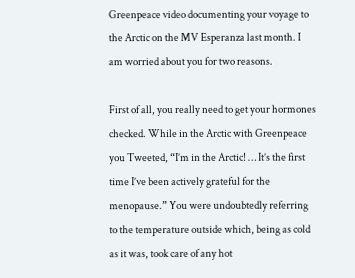Greenpeace video documenting your voyage to the Arctic on the MV Esperanza last month. I am worried about you for two reasons.

First of all, you really need to get your hormones checked. While in the Arctic with Greenpeace you Tweeted, “I’m in the Arctic! … It’s the first time I’ve been actively grateful for the menopause.” You were undoubtedly referring to the temperature outside which, being as cold as it was, took care of any hot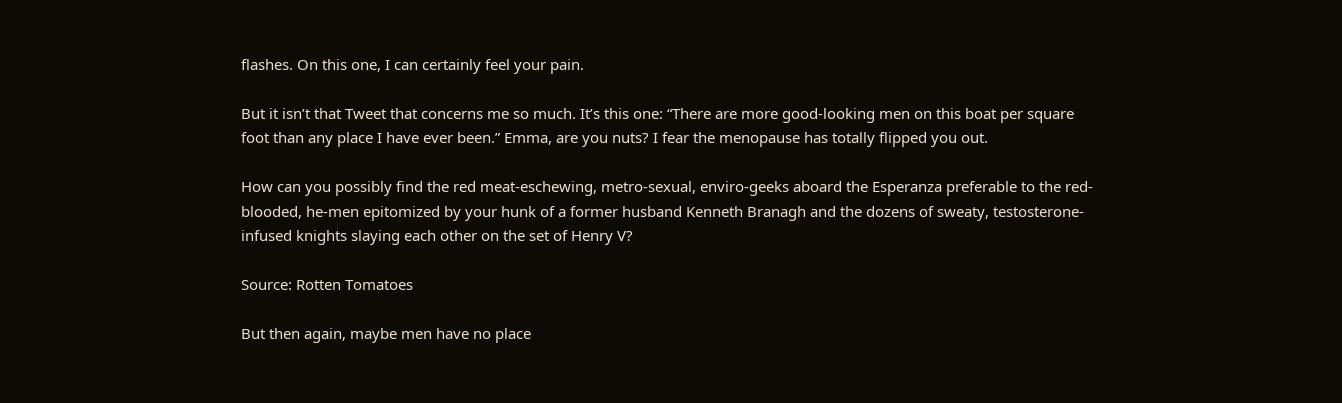flashes. On this one, I can certainly feel your pain.

But it isn’t that Tweet that concerns me so much. It’s this one: “There are more good-looking men on this boat per square foot than any place I have ever been.” Emma, are you nuts? I fear the menopause has totally flipped you out.

How can you possibly find the red meat-eschewing, metro-sexual, enviro-geeks aboard the Esperanza preferable to the red-blooded, he-men epitomized by your hunk of a former husband Kenneth Branagh and the dozens of sweaty, testosterone-infused knights slaying each other on the set of Henry V?

Source: Rotten Tomatoes

But then again, maybe men have no place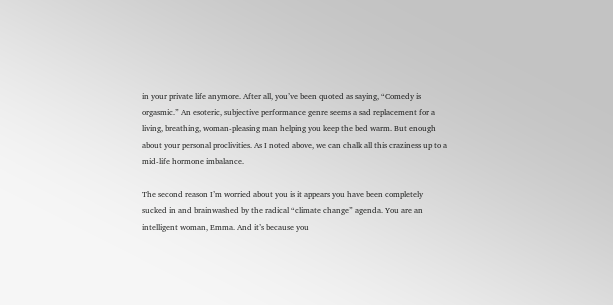in your private life anymore. After all, you’ve been quoted as saying, “Comedy is orgasmic.” An esoteric, subjective performance genre seems a sad replacement for a living, breathing, woman-pleasing man helping you keep the bed warm. But enough about your personal proclivities. As I noted above, we can chalk all this craziness up to a mid-life hormone imbalance.

The second reason I’m worried about you is it appears you have been completely sucked in and brainwashed by the radical “climate change” agenda. You are an intelligent woman, Emma. And it’s because you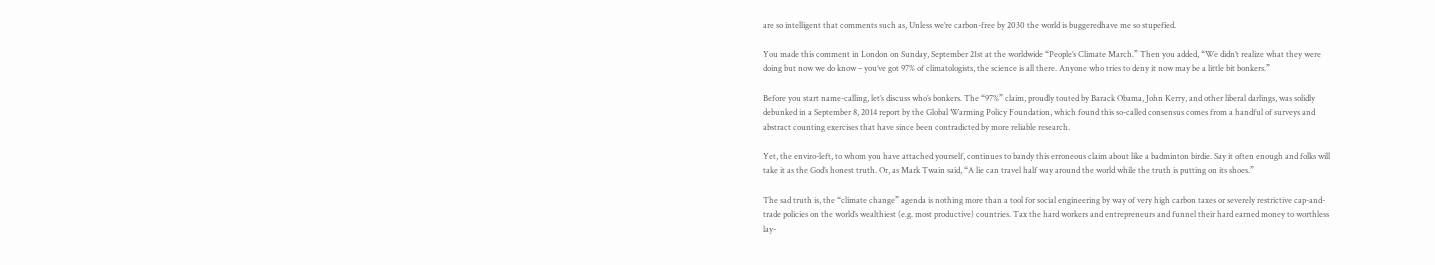are so intelligent that comments such as, Unless we’re carbon-free by 2030 the world is buggeredhave me so stupefied.

You made this comment in London on Sunday, September 21st at the worldwide “People’s Climate March.” Then you added, “We didn’t realize what they were doing but now we do know – you’ve got 97% of climatologists, the science is all there. Anyone who tries to deny it now may be a little bit bonkers.”

Before you start name-calling, let’s discuss who’s bonkers. The “97%” claim, proudly touted by Barack Obama, John Kerry, and other liberal darlings, was solidly debunked in a September 8, 2014 report by the Global Warming Policy Foundation, which found this so-called consensus comes from a handful of surveys and abstract counting exercises that have since been contradicted by more reliable research.

Yet, the enviro-left, to whom you have attached yourself, continues to bandy this erroneous claim about like a badminton birdie. Say it often enough and folks will take it as the God’s honest truth. Or, as Mark Twain said, “A lie can travel half way around the world while the truth is putting on its shoes.”

The sad truth is, the “climate change” agenda is nothing more than a tool for social engineering by way of very high carbon taxes or severely restrictive cap-and-trade policies on the world’s wealthiest (e.g. most productive) countries. Tax the hard workers and entrepreneurs and funnel their hard earned money to worthless lay-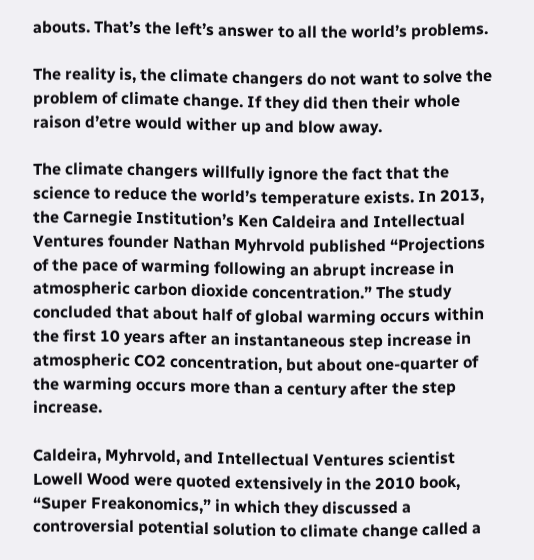abouts. That’s the left’s answer to all the world’s problems.

The reality is, the climate changers do not want to solve the problem of climate change. If they did then their whole raison d’etre would wither up and blow away.

The climate changers willfully ignore the fact that the science to reduce the world’s temperature exists. In 2013, the Carnegie Institution’s Ken Caldeira and Intellectual Ventures founder Nathan Myhrvold published “Projections of the pace of warming following an abrupt increase in atmospheric carbon dioxide concentration.” The study concluded that about half of global warming occurs within the first 10 years after an instantaneous step increase in atmospheric CO2 concentration, but about one-quarter of the warming occurs more than a century after the step increase.

Caldeira, Myhrvold, and Intellectual Ventures scientist Lowell Wood were quoted extensively in the 2010 book, “Super Freakonomics,” in which they discussed a controversial potential solution to climate change called a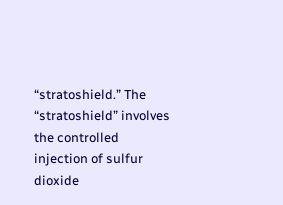“stratoshield.” The “stratoshield” involves the controlled injection of sulfur dioxide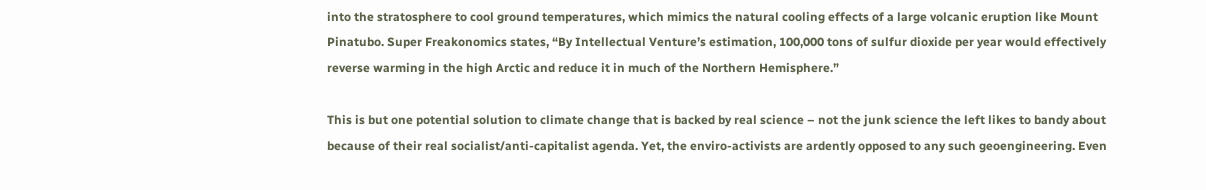into the stratosphere to cool ground temperatures, which mimics the natural cooling effects of a large volcanic eruption like Mount Pinatubo. Super Freakonomics states, “By Intellectual Venture’s estimation, 100,000 tons of sulfur dioxide per year would effectively reverse warming in the high Arctic and reduce it in much of the Northern Hemisphere.”

This is but one potential solution to climate change that is backed by real science – not the junk science the left likes to bandy about because of their real socialist/anti-capitalist agenda. Yet, the enviro-activists are ardently opposed to any such geoengineering. Even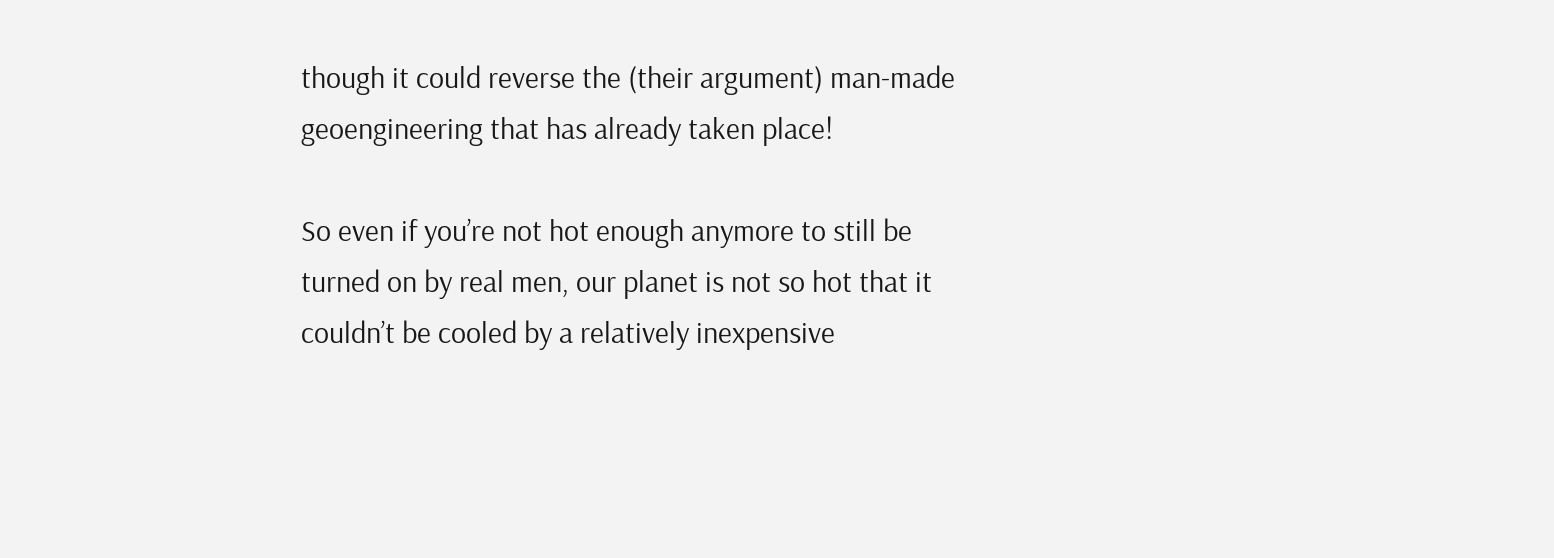though it could reverse the (their argument) man-made geoengineering that has already taken place!

So even if you’re not hot enough anymore to still be turned on by real men, our planet is not so hot that it couldn’t be cooled by a relatively inexpensive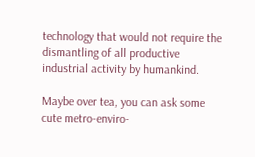technology that would not require the dismantling of all productive industrial activity by humankind.

Maybe over tea, you can ask some cute metro-enviro-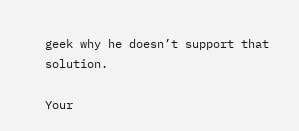geek why he doesn’t support that solution.

Your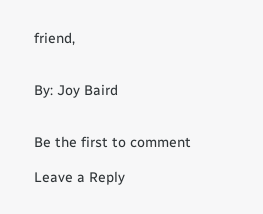friend,


By: Joy Baird


Be the first to comment

Leave a Reply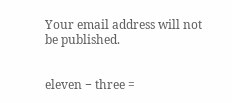Your email address will not be published.


eleven − three =